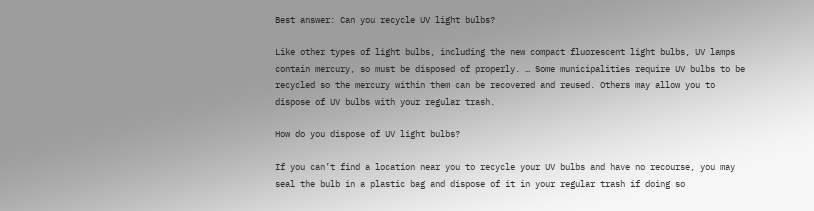Best answer: Can you recycle UV light bulbs?

Like other types of light bulbs, including the new compact fluorescent light bulbs, UV lamps contain mercury, so must be disposed of properly. … Some municipalities require UV bulbs to be recycled so the mercury within them can be recovered and reused. Others may allow you to dispose of UV bulbs with your regular trash.

How do you dispose of UV light bulbs?

If you can’t find a location near you to recycle your UV bulbs and have no recourse, you may seal the bulb in a plastic bag and dispose of it in your regular trash if doing so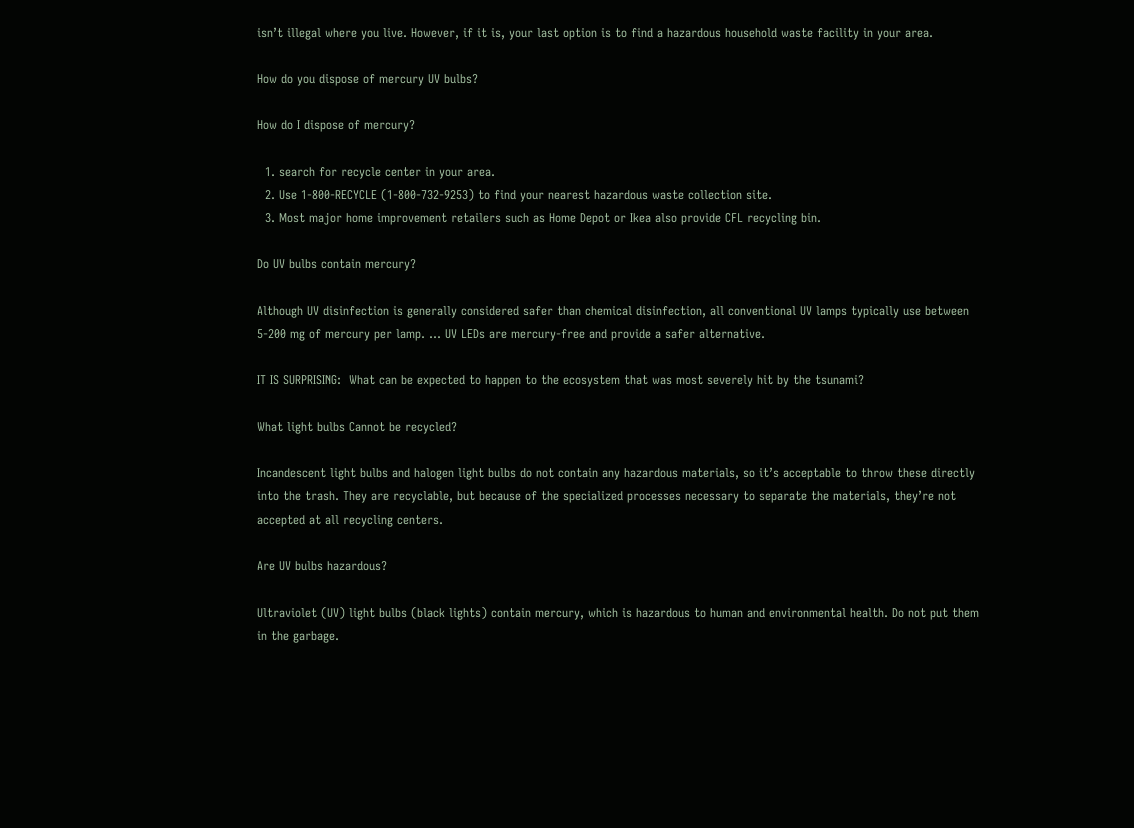isn’t illegal where you live. However, if it is, your last option is to find a hazardous household waste facility in your area.

How do you dispose of mercury UV bulbs?

How do I dispose of mercury?

  1. search for recycle center in your area.
  2. Use 1-800-RECYCLE (1-800-732-9253) to find your nearest hazardous waste collection site.
  3. Most major home improvement retailers such as Home Depot or Ikea also provide CFL recycling bin.

Do UV bulbs contain mercury?

Although UV disinfection is generally considered safer than chemical disinfection, all conventional UV lamps typically use between 5-200 mg of mercury per lamp. … UV LEDs are mercury-free and provide a safer alternative.

IT IS SURPRISING:  What can be expected to happen to the ecosystem that was most severely hit by the tsunami?

What light bulbs Cannot be recycled?

Incandescent light bulbs and halogen light bulbs do not contain any hazardous materials, so it’s acceptable to throw these directly into the trash. They are recyclable, but because of the specialized processes necessary to separate the materials, they’re not accepted at all recycling centers.

Are UV bulbs hazardous?

Ultraviolet (UV) light bulbs (black lights) contain mercury, which is hazardous to human and environmental health. Do not put them in the garbage.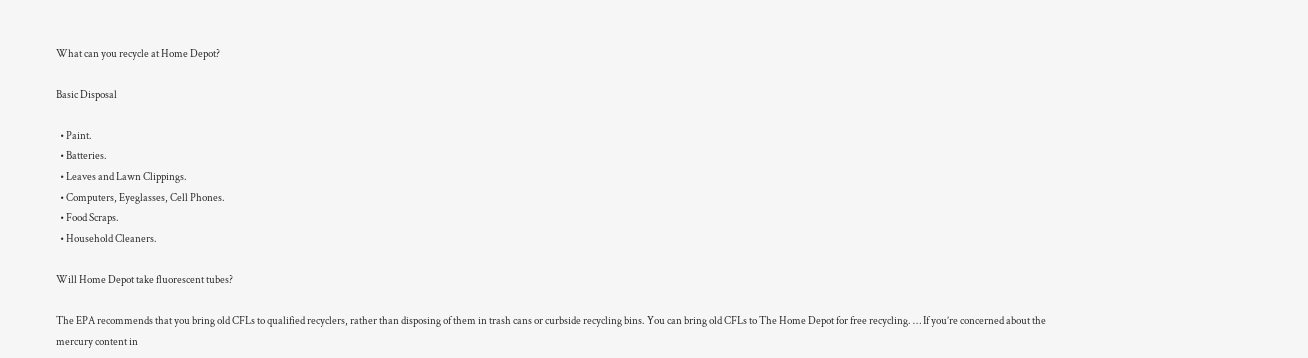What can you recycle at Home Depot?

Basic Disposal

  • Paint.
  • Batteries.
  • Leaves and Lawn Clippings.
  • Computers, Eyeglasses, Cell Phones.
  • Food Scraps.
  • Household Cleaners.

Will Home Depot take fluorescent tubes?

The EPA recommends that you bring old CFLs to qualified recyclers, rather than disposing of them in trash cans or curbside recycling bins. You can bring old CFLs to The Home Depot for free recycling. … If you’re concerned about the mercury content in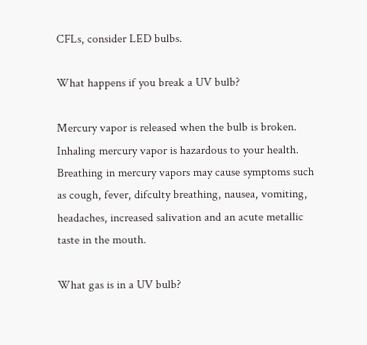CFLs, consider LED bulbs.

What happens if you break a UV bulb?

Mercury vapor is released when the bulb is broken. Inhaling mercury vapor is hazardous to your health. Breathing in mercury vapors may cause symptoms such as cough, fever, difculty breathing, nausea, vomiting, headaches, increased salivation and an acute metallic taste in the mouth.

What gas is in a UV bulb?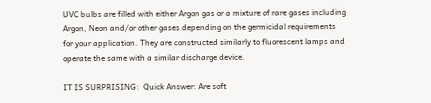UVC bulbs are filled with either Argon gas or a mixture of rare gases including Argon, Neon and/or other gases depending on the germicidal requirements for your application. They are constructed similarly to fluorescent lamps and operate the same with a similar discharge device.

IT IS SURPRISING:  Quick Answer: Are soft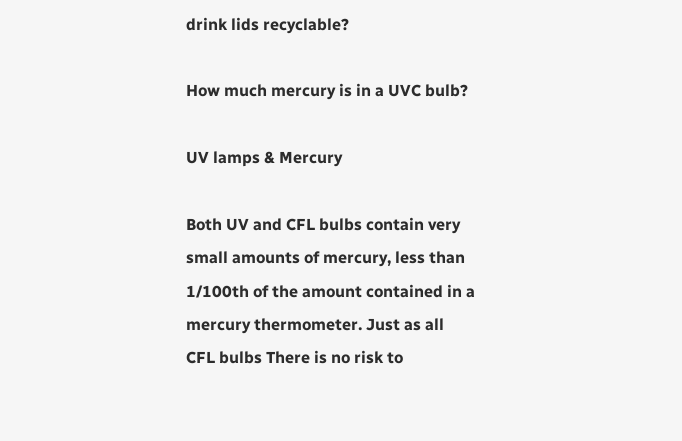drink lids recyclable?

How much mercury is in a UVC bulb?

UV lamps & Mercury

Both UV and CFL bulbs contain very small amounts of mercury, less than 1/100th of the amount contained in a mercury thermometer. Just as all CFL bulbs There is no risk to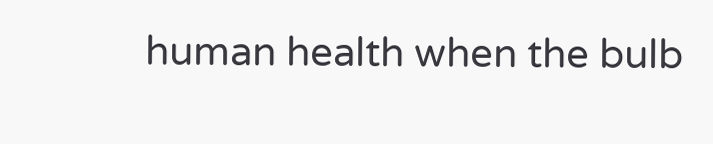human health when the bulb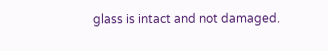glass is intact and not damaged.